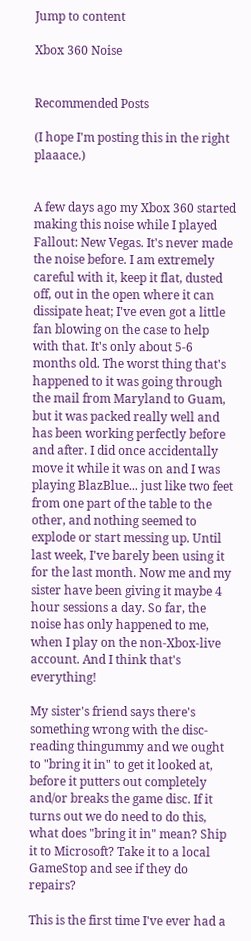Jump to content

Xbox 360 Noise


Recommended Posts

(I hope I'm posting this in the right plaaace.)


A few days ago my Xbox 360 started making this noise while I played Fallout: New Vegas. It's never made the noise before. I am extremely careful with it, keep it flat, dusted off, out in the open where it can dissipate heat; I've even got a little fan blowing on the case to help with that. It's only about 5-6 months old. The worst thing that's happened to it was going through the mail from Maryland to Guam, but it was packed really well and has been working perfectly before and after. I did once accidentally move it while it was on and I was playing BlazBlue... just like two feet from one part of the table to the other, and nothing seemed to explode or start messing up. Until last week, I've barely been using it for the last month. Now me and my sister have been giving it maybe 4 hour sessions a day. So far, the noise has only happened to me, when I play on the non-Xbox-live account. And I think that's everything!

My sister's friend says there's something wrong with the disc-reading thingummy and we ought to "bring it in" to get it looked at, before it putters out completely and/or breaks the game disc. If it turns out we do need to do this, what does "bring it in" mean? Ship it to Microsoft? Take it to a local GameStop and see if they do repairs?

This is the first time I've ever had a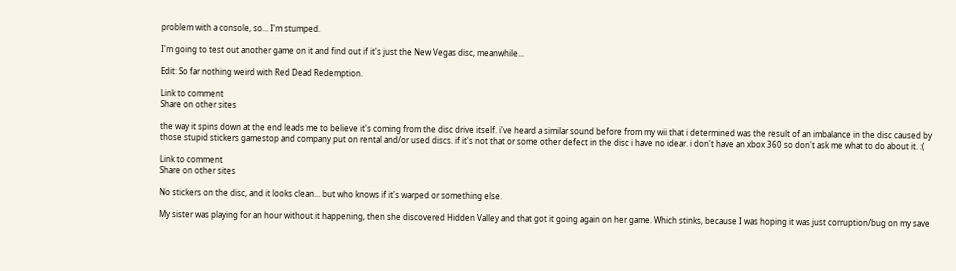problem with a console, so... I'm stumped.

I'm going to test out another game on it and find out if it's just the New Vegas disc, meanwhile...

Edit: So far nothing weird with Red Dead Redemption.

Link to comment
Share on other sites

the way it spins down at the end leads me to believe it's coming from the disc drive itself. i've heard a similar sound before from my wii that i determined was the result of an imbalance in the disc caused by those stupid stickers gamestop and company put on rental and/or used discs. if it's not that or some other defect in the disc i have no idear. i don't have an xbox 360 so don't ask me what to do about it. :(

Link to comment
Share on other sites

No stickers on the disc, and it looks clean... but who knows if it's warped or something else.

My sister was playing for an hour without it happening, then she discovered Hidden Valley and that got it going again on her game. Which stinks, because I was hoping it was just corruption/bug on my save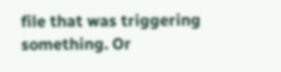file that was triggering something. Or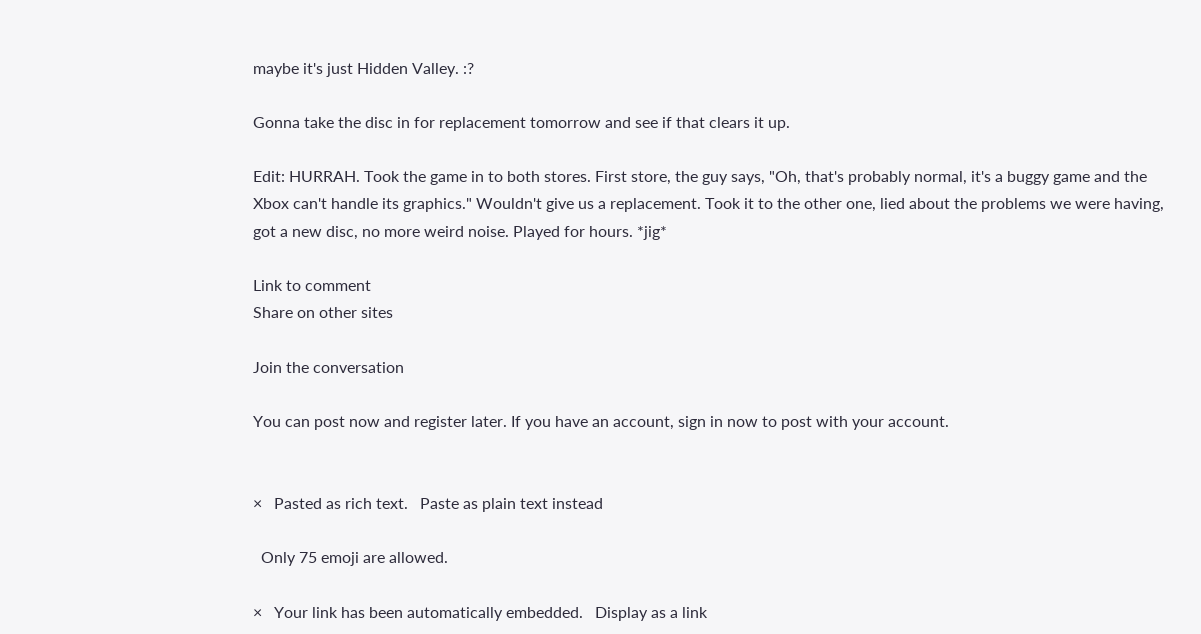maybe it's just Hidden Valley. :?

Gonna take the disc in for replacement tomorrow and see if that clears it up.

Edit: HURRAH. Took the game in to both stores. First store, the guy says, "Oh, that's probably normal, it's a buggy game and the Xbox can't handle its graphics." Wouldn't give us a replacement. Took it to the other one, lied about the problems we were having, got a new disc, no more weird noise. Played for hours. *jig*

Link to comment
Share on other sites

Join the conversation

You can post now and register later. If you have an account, sign in now to post with your account.


×   Pasted as rich text.   Paste as plain text instead

  Only 75 emoji are allowed.

×   Your link has been automatically embedded.   Display as a link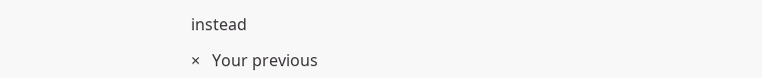instead

×   Your previous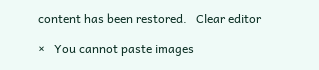content has been restored.   Clear editor

×   You cannot paste images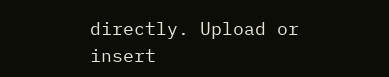directly. Upload or insert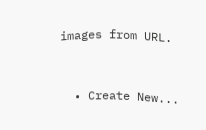images from URL.


  • Create New...